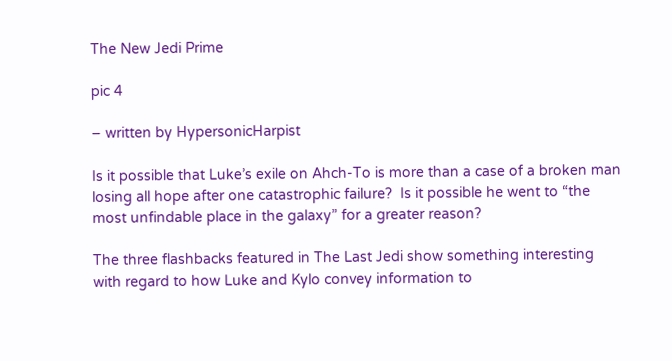The New Jedi Prime

pic 4

– written by HypersonicHarpist

Is it possible that Luke’s exile on Ahch-To is more than a case of a broken man losing all hope after one catastrophic failure?  Is it possible he went to “the most unfindable place in the galaxy” for a greater reason?

The three flashbacks featured in The Last Jedi show something interesting with regard to how Luke and Kylo convey information to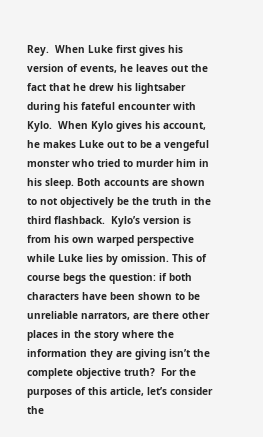Rey.  When Luke first gives his version of events, he leaves out the fact that he drew his lightsaber during his fateful encounter with Kylo.  When Kylo gives his account, he makes Luke out to be a vengeful monster who tried to murder him in his sleep. Both accounts are shown to not objectively be the truth in the third flashback.  Kylo’s version is from his own warped perspective while Luke lies by omission. This of course begs the question: if both characters have been shown to be unreliable narrators, are there other places in the story where the information they are giving isn’t the complete objective truth?  For the purposes of this article, let’s consider the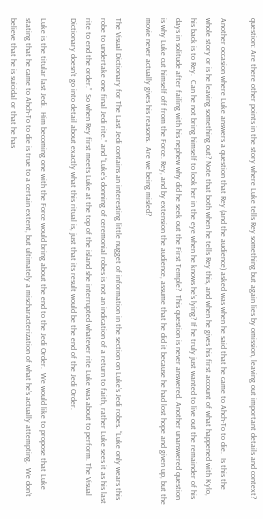question: Are there other points in the story where Luke tells Rey something but again lies by omission, leaving out important details and context?

Another occasion where Luke answers a question that Rey (and the audience) asked was when he said that he came to Ahch-To to die.  Is this the whole story or is he leaving something out? Note that both when he tells Rey this, and when he gives his first account of what happened with Kylo, his back is to Rey.  Can he not bring himself to look her in the eye when he knows he’s lying? If he truly just wanted to live out the remainder of his days in solitude after failing with his nephew why did he seek out the First Temple?  This question is never answered. Another unanswered question is why Luke cut himself off from the Force. Rey, and by extension the audience, assume that he did it because he had lost hope and given up, but the movie never actually gives his reasons.  Are we being misled?

The Visual Dictionary for The Last Jedi contains an interesting little nugget of information in the section on Luke’s Jedi robes. “Luke only wears this robe to undertake one final Jedi rite.” and “Luke’s donning of ceremonial robes is not an indication of a return to faith, rather Luke sees it as his last rite to end the order.”  So when Rey first meets Luke at the top of the island she interrupted whatever rite Luke was about to perform. The Visual Dictionary doesn’t go into detail about exactly what this ritual is, just that its result would be the end of the Jedi Order.

Luke is the titular last Jedi.  Him becoming one with the Force would bring about the end to the Jedi Order.  We would like to propose that Luke stating that he came to Ahch-To to die is true to a certain extent, but ultimately a mischaracterization of what he’s actually attempting.  We don’t believe that he is suicidal or that he has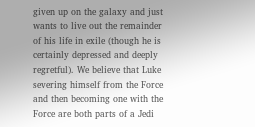given up on the galaxy and just wants to live out the remainder of his life in exile (though he is certainly depressed and deeply regretful). We believe that Luke severing himself from the Force and then becoming one with the Force are both parts of a Jedi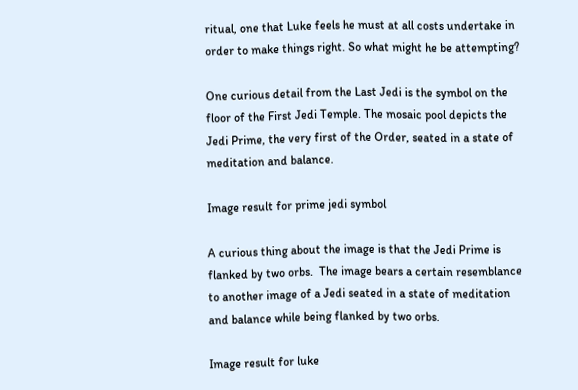ritual, one that Luke feels he must at all costs undertake in order to make things right. So what might he be attempting?

One curious detail from the Last Jedi is the symbol on the floor of the First Jedi Temple. The mosaic pool depicts the Jedi Prime, the very first of the Order, seated in a state of meditation and balance.

Image result for prime jedi symbol

A curious thing about the image is that the Jedi Prime is flanked by two orbs.  The image bears a certain resemblance to another image of a Jedi seated in a state of meditation and balance while being flanked by two orbs.

Image result for luke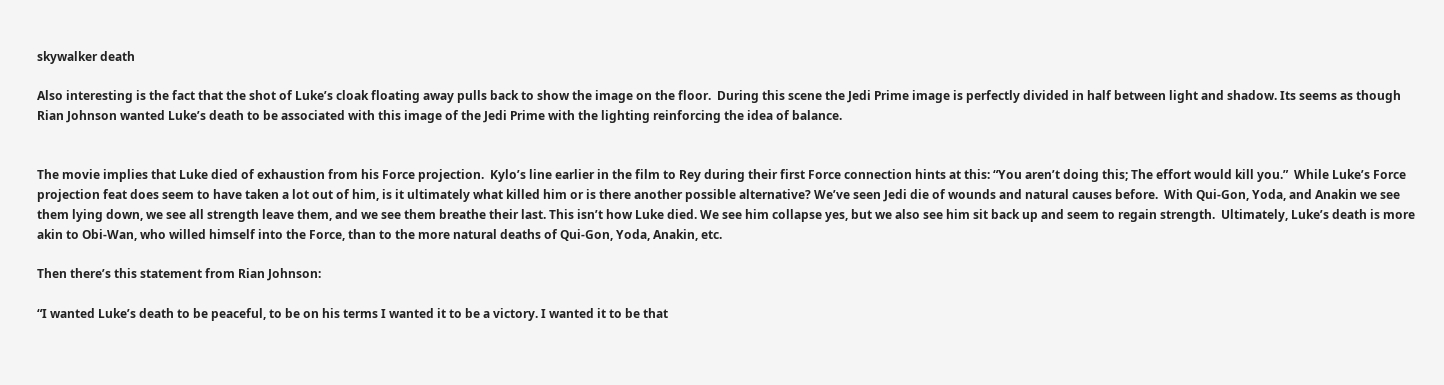skywalker death

Also interesting is the fact that the shot of Luke’s cloak floating away pulls back to show the image on the floor.  During this scene the Jedi Prime image is perfectly divided in half between light and shadow. Its seems as though Rian Johnson wanted Luke’s death to be associated with this image of the Jedi Prime with the lighting reinforcing the idea of balance.


The movie implies that Luke died of exhaustion from his Force projection.  Kylo’s line earlier in the film to Rey during their first Force connection hints at this: “You aren’t doing this; The effort would kill you.”  While Luke’s Force projection feat does seem to have taken a lot out of him, is it ultimately what killed him or is there another possible alternative? We’ve seen Jedi die of wounds and natural causes before.  With Qui-Gon, Yoda, and Anakin we see them lying down, we see all strength leave them, and we see them breathe their last. This isn’t how Luke died. We see him collapse yes, but we also see him sit back up and seem to regain strength.  Ultimately, Luke’s death is more akin to Obi-Wan, who willed himself into the Force, than to the more natural deaths of Qui-Gon, Yoda, Anakin, etc.

Then there’s this statement from Rian Johnson:

“I wanted Luke’s death to be peaceful, to be on his terms I wanted it to be a victory. I wanted it to be that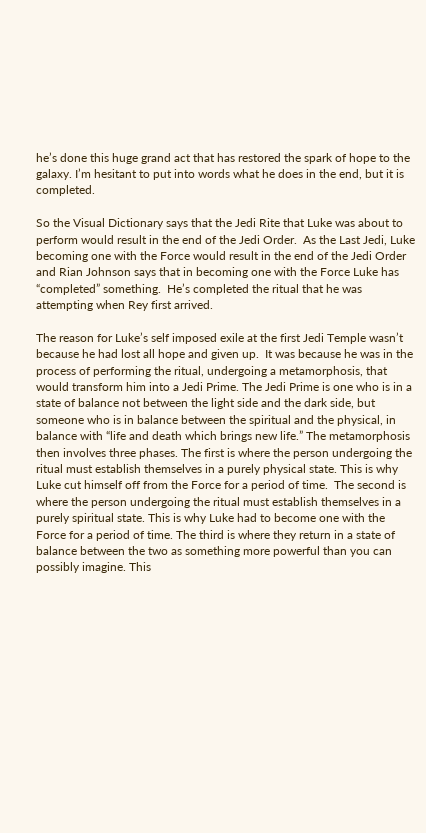he’s done this huge grand act that has restored the spark of hope to the galaxy. I’m hesitant to put into words what he does in the end, but it is completed.

So the Visual Dictionary says that the Jedi Rite that Luke was about to perform would result in the end of the Jedi Order.  As the Last Jedi, Luke becoming one with the Force would result in the end of the Jedi Order and Rian Johnson says that in becoming one with the Force Luke has “completed” something.  He’s completed the ritual that he was attempting when Rey first arrived.

The reason for Luke’s self imposed exile at the first Jedi Temple wasn’t because he had lost all hope and given up.  It was because he was in the process of performing the ritual, undergoing a metamorphosis, that would transform him into a Jedi Prime. The Jedi Prime is one who is in a state of balance not between the light side and the dark side, but someone who is in balance between the spiritual and the physical, in balance with “life and death which brings new life.” The metamorphosis then involves three phases. The first is where the person undergoing the ritual must establish themselves in a purely physical state. This is why Luke cut himself off from the Force for a period of time.  The second is where the person undergoing the ritual must establish themselves in a purely spiritual state. This is why Luke had to become one with the Force for a period of time. The third is where they return in a state of balance between the two as something more powerful than you can possibly imagine. This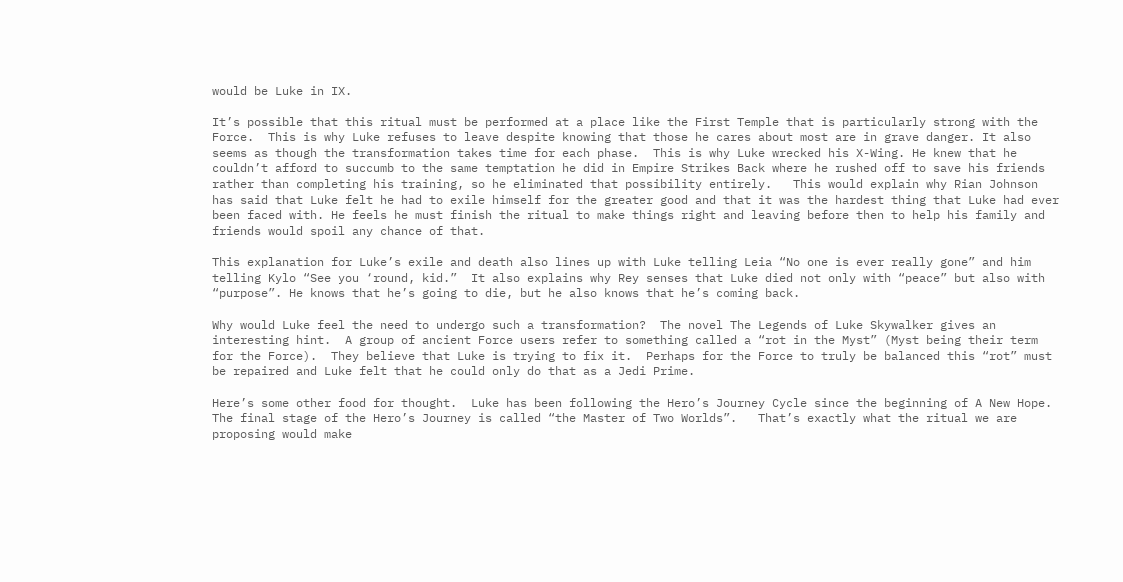would be Luke in IX.

It’s possible that this ritual must be performed at a place like the First Temple that is particularly strong with the Force.  This is why Luke refuses to leave despite knowing that those he cares about most are in grave danger. It also seems as though the transformation takes time for each phase.  This is why Luke wrecked his X-Wing. He knew that he couldn’t afford to succumb to the same temptation he did in Empire Strikes Back where he rushed off to save his friends rather than completing his training, so he eliminated that possibility entirely.   This would explain why Rian Johnson has said that Luke felt he had to exile himself for the greater good and that it was the hardest thing that Luke had ever been faced with. He feels he must finish the ritual to make things right and leaving before then to help his family and friends would spoil any chance of that.

This explanation for Luke’s exile and death also lines up with Luke telling Leia “No one is ever really gone” and him telling Kylo “See you ‘round, kid.”  It also explains why Rey senses that Luke died not only with “peace” but also with “purpose”. He knows that he’s going to die, but he also knows that he’s coming back.

Why would Luke feel the need to undergo such a transformation?  The novel The Legends of Luke Skywalker gives an interesting hint.  A group of ancient Force users refer to something called a “rot in the Myst” (Myst being their term for the Force).  They believe that Luke is trying to fix it.  Perhaps for the Force to truly be balanced this “rot” must be repaired and Luke felt that he could only do that as a Jedi Prime.

Here’s some other food for thought.  Luke has been following the Hero’s Journey Cycle since the beginning of A New Hope.  The final stage of the Hero’s Journey is called “the Master of Two Worlds”.   That’s exactly what the ritual we are proposing would make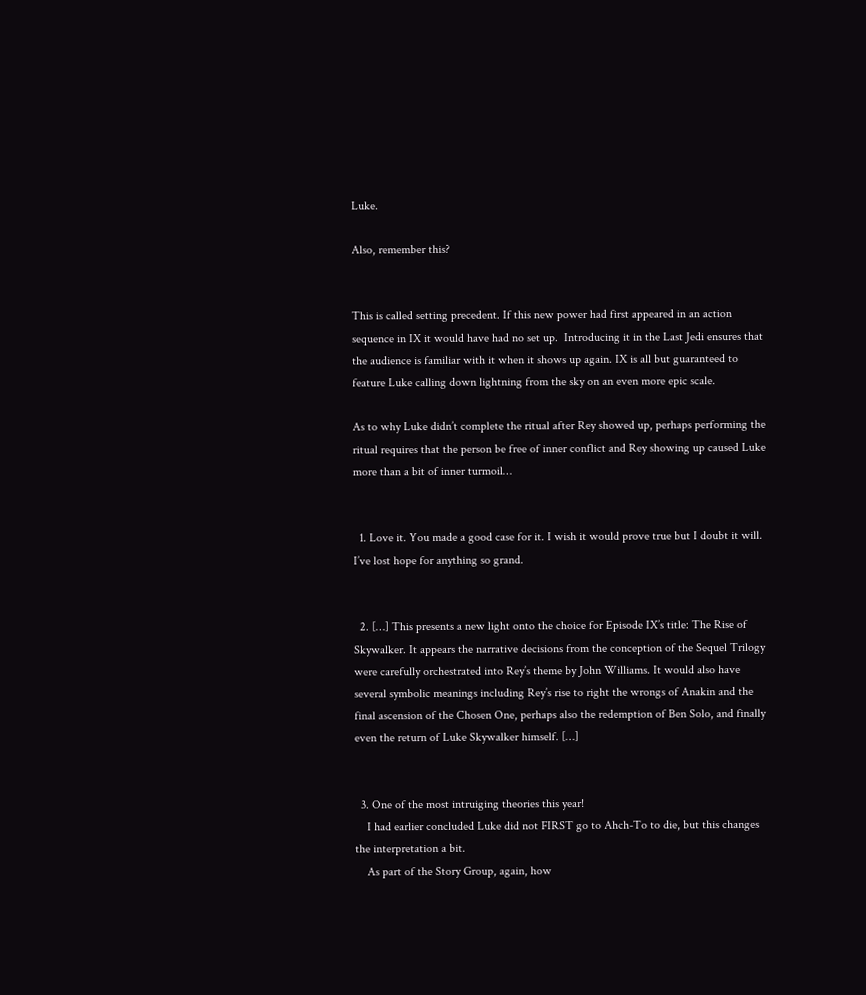Luke.

Also, remember this?


This is called setting precedent. If this new power had first appeared in an action sequence in IX it would have had no set up.  Introducing it in the Last Jedi ensures that the audience is familiar with it when it shows up again. IX is all but guaranteed to feature Luke calling down lightning from the sky on an even more epic scale.

As to why Luke didn’t complete the ritual after Rey showed up, perhaps performing the ritual requires that the person be free of inner conflict and Rey showing up caused Luke more than a bit of inner turmoil…


  1. Love it. You made a good case for it. I wish it would prove true but I doubt it will. I’ve lost hope for anything so grand.


  2. […] This presents a new light onto the choice for Episode IX’s title: The Rise of Skywalker. It appears the narrative decisions from the conception of the Sequel Trilogy were carefully orchestrated into Rey’s theme by John Williams. It would also have several symbolic meanings including Rey’s rise to right the wrongs of Anakin and the final ascension of the Chosen One, perhaps also the redemption of Ben Solo, and finally even the return of Luke Skywalker himself. […]


  3. One of the most intruiging theories this year!
    I had earlier concluded Luke did not FIRST go to Ahch-To to die, but this changes the interpretation a bit.
    As part of the Story Group, again, how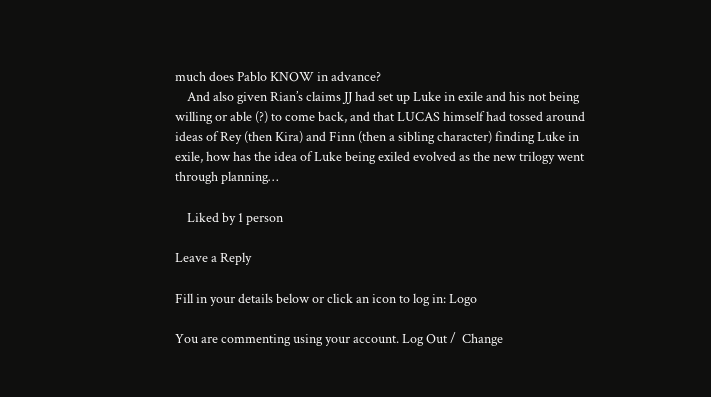much does Pablo KNOW in advance?
    And also given Rian’s claims JJ had set up Luke in exile and his not being willing or able (?) to come back, and that LUCAS himself had tossed around ideas of Rey (then Kira) and Finn (then a sibling character) finding Luke in exile, how has the idea of Luke being exiled evolved as the new trilogy went through planning…

    Liked by 1 person

Leave a Reply

Fill in your details below or click an icon to log in: Logo

You are commenting using your account. Log Out /  Change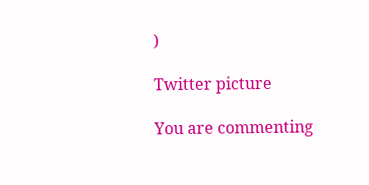)

Twitter picture

You are commenting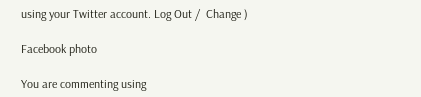using your Twitter account. Log Out /  Change )

Facebook photo

You are commenting using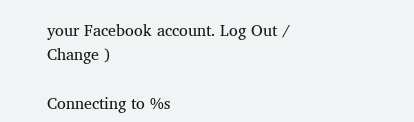your Facebook account. Log Out /  Change )

Connecting to %s